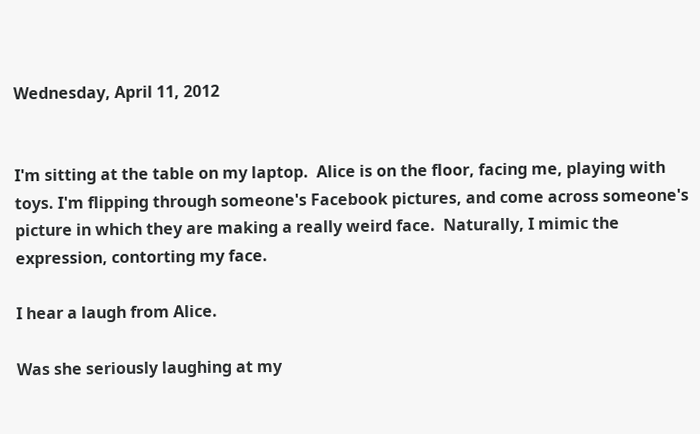Wednesday, April 11, 2012


I'm sitting at the table on my laptop.  Alice is on the floor, facing me, playing with toys. I'm flipping through someone's Facebook pictures, and come across someone's picture in which they are making a really weird face.  Naturally, I mimic the expression, contorting my face.

I hear a laugh from Alice.

Was she seriously laughing at my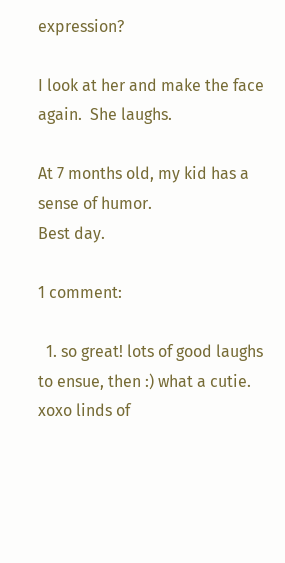expression?

I look at her and make the face again.  She laughs.

At 7 months old, my kid has a sense of humor.
Best day.

1 comment:

  1. so great! lots of good laughs to ensue, then :) what a cutie. xoxo linds of